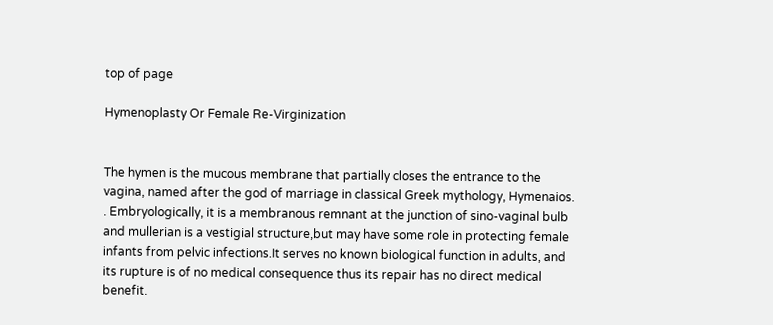top of page

Hymenoplasty Or Female Re-Virginization


The hymen is the mucous membrane that partially closes the entrance to the vagina, named after the god of marriage in classical Greek mythology, Hymenaios. . Embryologically, it is a membranous remnant at the junction of sino-vaginal bulb and mullerian is a vestigial structure,but may have some role in protecting female infants from pelvic infections.It serves no known biological function in adults, and its rupture is of no medical consequence thus its repair has no direct medical benefit.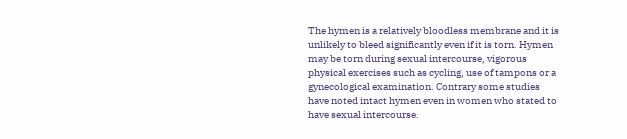The hymen is a relatively bloodless membrane and it is unlikely to bleed significantly even if it is torn. Hymen may be torn during sexual intercourse, vigorous physical exercises such as cycling, use of tampons or a gynecological examination. Contrary some studies have noted intact hymen even in women who stated to have sexual intercourse.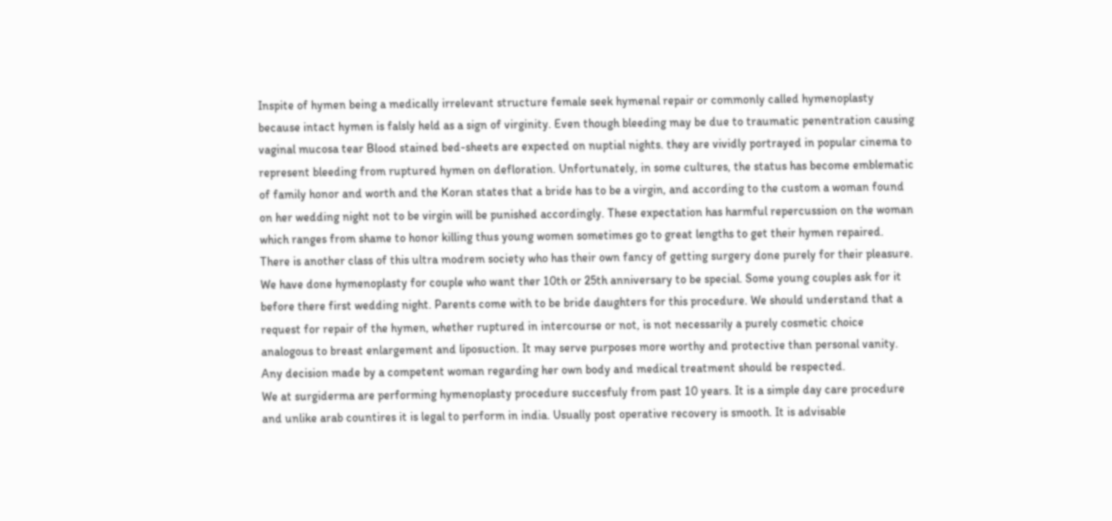Inspite of hymen being a medically irrelevant structure female seek hymenal repair or commonly called hymenoplasty because intact hymen is falsly held as a sign of virginity. Even though bleeding may be due to traumatic penentration causing vaginal mucosa tear Blood stained bed-sheets are expected on nuptial nights. they are vividly portrayed in popular cinema to represent bleeding from ruptured hymen on defloration. Unfortunately, in some cultures, the status has become emblematic of family honor and worth and the Koran states that a bride has to be a virgin, and according to the custom a woman found on her wedding night not to be virgin will be punished accordingly. These expectation has harmful repercussion on the woman which ranges from shame to honor killing thus young women sometimes go to great lengths to get their hymen repaired.
There is another class of this ultra modrem society who has their own fancy of getting surgery done purely for their pleasure. We have done hymenoplasty for couple who want ther 10th or 25th anniversary to be special. Some young couples ask for it before there first wedding night. Parents come with to be bride daughters for this procedure. We should understand that a request for repair of the hymen, whether ruptured in intercourse or not, is not necessarily a purely cosmetic choice analogous to breast enlargement and liposuction. It may serve purposes more worthy and protective than personal vanity. Any decision made by a competent woman regarding her own body and medical treatment should be respected.
We at surgiderma are performing hymenoplasty procedure succesfuly from past 10 years. It is a simple day care procedure and unlike arab countires it is legal to perform in india. Usually post operative recovery is smooth. It is advisable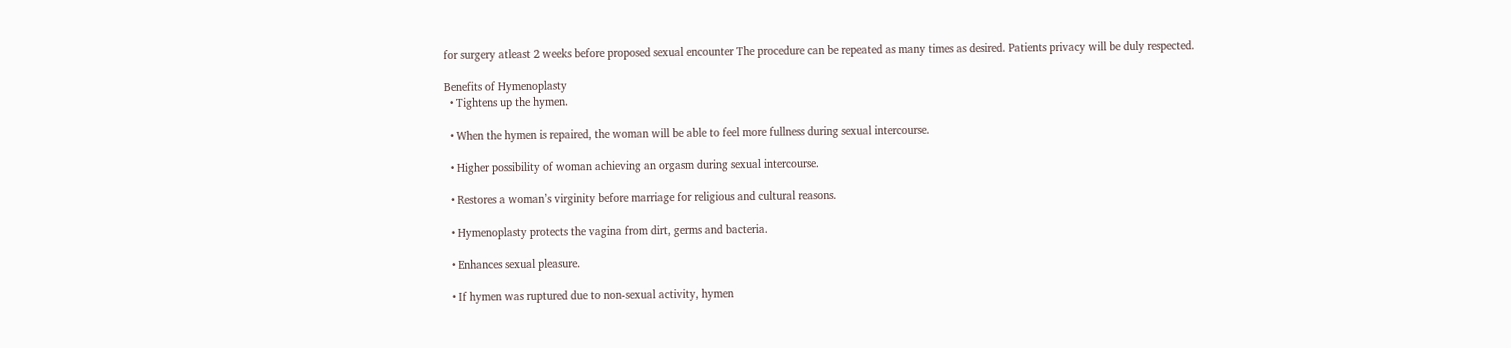for surgery atleast 2 weeks before proposed sexual encounter The procedure can be repeated as many times as desired. Patients privacy will be duly respected.

Benefits of Hymenoplasty
  • Tightens up the hymen.

  • When the hymen is repaired, the woman will be able to feel more fullness during sexual intercourse.

  • Higher possibility of woman achieving an orgasm during sexual intercourse.

  • Restores a woman’s virginity before marriage for religious and cultural reasons.

  • Hymenoplasty protects the vagina from dirt, germs and bacteria.

  • Enhances sexual pleasure.

  • If hymen was ruptured due to non-sexual activity, hymen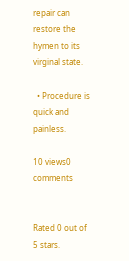repair can restore the hymen to its virginal state.

  • Procedure is quick and painless.

10 views0 comments


Rated 0 out of 5 stars.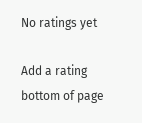No ratings yet

Add a rating
bottom of page